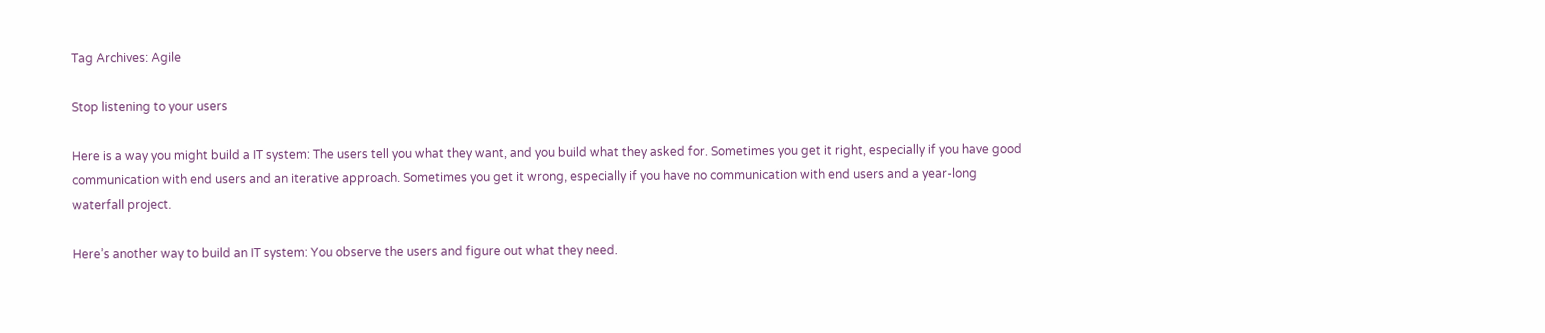Tag Archives: Agile

Stop listening to your users

Here is a way you might build a IT system: The users tell you what they want, and you build what they asked for. Sometimes you get it right, especially if you have good communication with end users and an iterative approach. Sometimes you get it wrong, especially if you have no communication with end users and a year-long waterfall project.

Here’s another way to build an IT system: You observe the users and figure out what they need.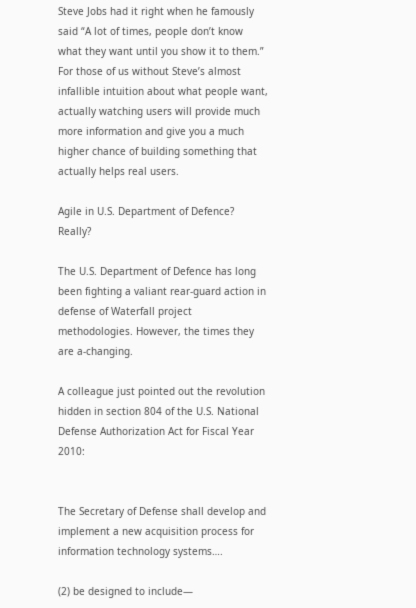Steve Jobs had it right when he famously said “A lot of times, people don’t know what they want until you show it to them.” For those of us without Steve’s almost infallible intuition about what people want, actually watching users will provide much more information and give you a much higher chance of building something that actually helps real users.

Agile in U.S. Department of Defence? Really?

The U.S. Department of Defence has long been fighting a valiant rear-guard action in defense of Waterfall project methodologies. However, the times they are a-changing.

A colleague just pointed out the revolution hidden in section 804 of the U.S. National Defense Authorization Act for Fiscal Year 2010:


The Secretary of Defense shall develop and implement a new acquisition process for information technology systems….

(2) be designed to include—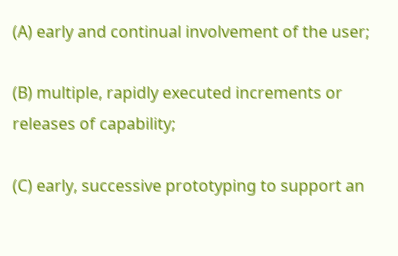(A) early and continual involvement of the user;

(B) multiple, rapidly executed increments or releases of capability;

(C) early, successive prototyping to support an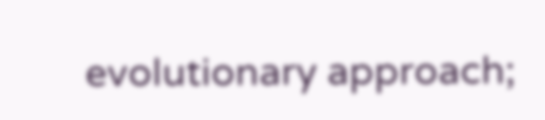evolutionary approach;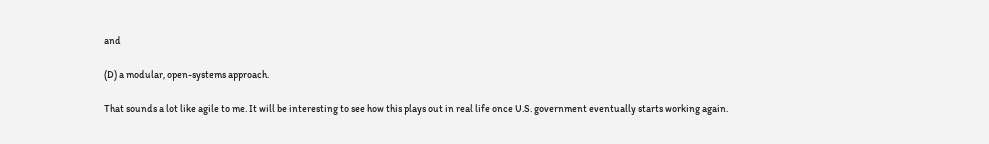and

(D) a modular, open-systems approach.

That sounds a lot like agile to me. It will be interesting to see how this plays out in real life once U.S. government eventually starts working again.